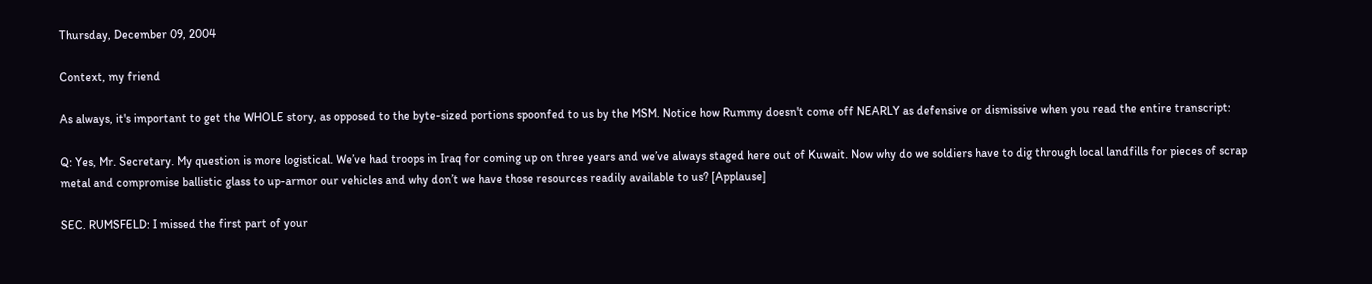Thursday, December 09, 2004

Context, my friend

As always, it's important to get the WHOLE story, as opposed to the byte-sized portions spoonfed to us by the MSM. Notice how Rummy doesn't come off NEARLY as defensive or dismissive when you read the entire transcript:

Q: Yes, Mr. Secretary. My question is more logistical. We’ve had troops in Iraq for coming up on three years and we’ve always staged here out of Kuwait. Now why do we soldiers have to dig through local landfills for pieces of scrap metal and compromise ballistic glass to up-armor our vehicles and why don’t we have those resources readily available to us? [Applause]

SEC. RUMSFELD: I missed the first part of your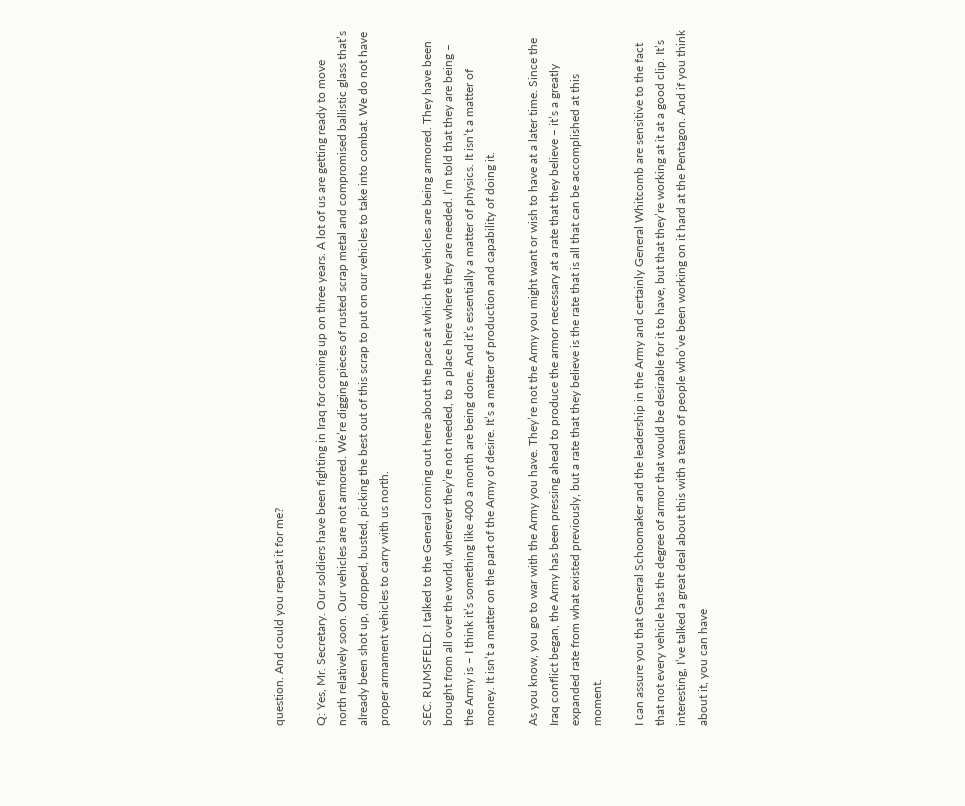question. And could you repeat it for me?

Q: Yes, Mr. Secretary. Our soldiers have been fighting in Iraq for coming up on three years. A lot of us are getting ready to move north relatively soon. Our vehicles are not armored. We’re digging pieces of rusted scrap metal and compromised ballistic glass that’s already been shot up, dropped, busted, picking the best out of this scrap to put on our vehicles to take into combat. We do not have proper armament vehicles to carry with us north.

SEC. RUMSFELD: I talked to the General coming out here about the pace at which the vehicles are being armored. They have been brought from all over the world, wherever they’re not needed, to a place here where they are needed. I’m told that they are being – the Army is – I think it’s something like 400 a month are being done. And it’s essentially a matter of physics. It isn’t a matter of money. It isn’t a matter on the part of the Army of desire. It’s a matter of production and capability of doing it.

As you know, you go to war with the Army you have. They’re not the Army you might want or wish to have at a later time. Since the Iraq conflict began, the Army has been pressing ahead to produce the armor necessary at a rate that they believe – it’s a greatly expanded rate from what existed previously, but a rate that they believe is the rate that is all that can be accomplished at this moment.

I can assure you that General Schoomaker and the leadership in the Army and certainly General Whitcomb are sensitive to the fact that not every vehicle has the degree of armor that would be desirable for it to have, but that they’re working at it at a good clip. It’s interesting, I’ve talked a great deal about this with a team of people who’ve been working on it hard at the Pentagon. And if you think about it, you can have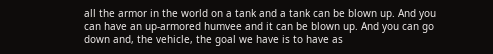all the armor in the world on a tank and a tank can be blown up. And you can have an up-armored humvee and it can be blown up. And you can go down and, the vehicle, the goal we have is to have as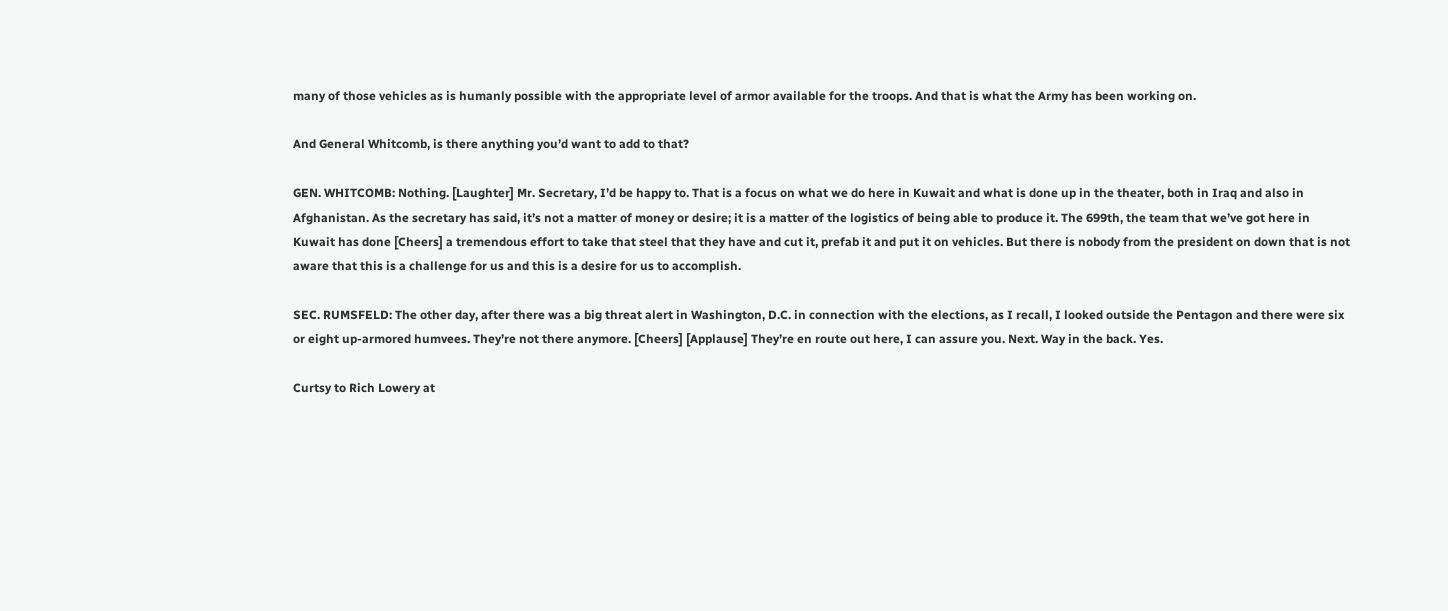many of those vehicles as is humanly possible with the appropriate level of armor available for the troops. And that is what the Army has been working on.

And General Whitcomb, is there anything you’d want to add to that?

GEN. WHITCOMB: Nothing. [Laughter] Mr. Secretary, I’d be happy to. That is a focus on what we do here in Kuwait and what is done up in the theater, both in Iraq and also in Afghanistan. As the secretary has said, it’s not a matter of money or desire; it is a matter of the logistics of being able to produce it. The 699th, the team that we’ve got here in Kuwait has done [Cheers] a tremendous effort to take that steel that they have and cut it, prefab it and put it on vehicles. But there is nobody from the president on down that is not aware that this is a challenge for us and this is a desire for us to accomplish.

SEC. RUMSFELD: The other day, after there was a big threat alert in Washington, D.C. in connection with the elections, as I recall, I looked outside the Pentagon and there were six or eight up-armored humvees. They’re not there anymore. [Cheers] [Applause] They’re en route out here, I can assure you. Next. Way in the back. Yes.

Curtsy to Rich Lowery at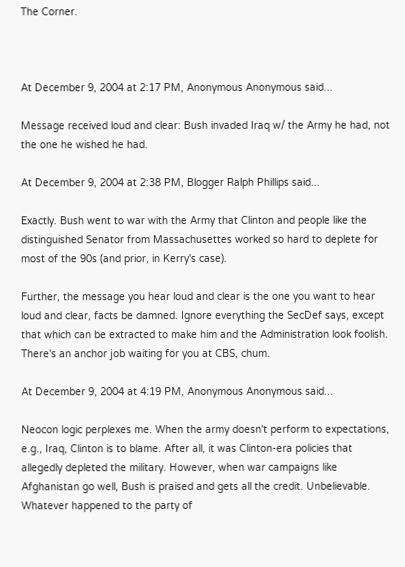The Corner.



At December 9, 2004 at 2:17 PM, Anonymous Anonymous said...

Message received loud and clear: Bush invaded Iraq w/ the Army he had, not the one he wished he had.

At December 9, 2004 at 2:38 PM, Blogger Ralph Phillips said...

Exactly. Bush went to war with the Army that Clinton and people like the distinguished Senator from Massachusettes worked so hard to deplete for most of the 90s (and prior, in Kerry's case).

Further, the message you hear loud and clear is the one you want to hear loud and clear, facts be damned. Ignore everything the SecDef says, except that which can be extracted to make him and the Administration look foolish. There's an anchor job waiting for you at CBS, chum.

At December 9, 2004 at 4:19 PM, Anonymous Anonymous said...

Neocon logic perplexes me. When the army doesn't perform to expectations, e.g., Iraq, Clinton is to blame. After all, it was Clinton-era policies that allegedly depleted the military. However, when war campaigns like Afghanistan go well, Bush is praised and gets all the credit. Unbelievable. Whatever happened to the party of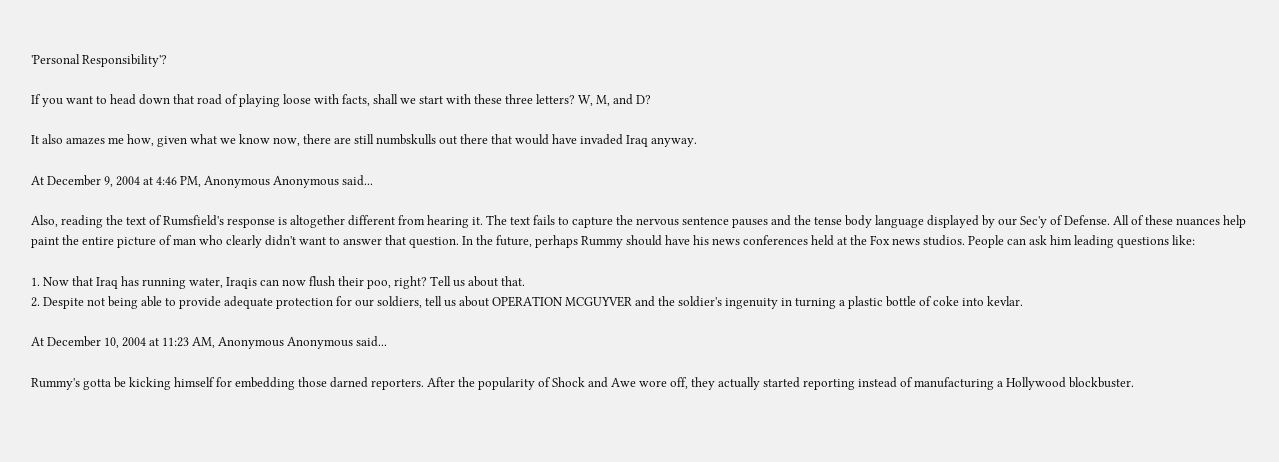'Personal Responsibility'?

If you want to head down that road of playing loose with facts, shall we start with these three letters? W, M, and D?

It also amazes me how, given what we know now, there are still numbskulls out there that would have invaded Iraq anyway.

At December 9, 2004 at 4:46 PM, Anonymous Anonymous said...

Also, reading the text of Rumsfield's response is altogether different from hearing it. The text fails to capture the nervous sentence pauses and the tense body language displayed by our Sec'y of Defense. All of these nuances help paint the entire picture of man who clearly didn't want to answer that question. In the future, perhaps Rummy should have his news conferences held at the Fox news studios. People can ask him leading questions like:

1. Now that Iraq has running water, Iraqis can now flush their poo, right? Tell us about that.
2. Despite not being able to provide adequate protection for our soldiers, tell us about OPERATION MCGUYVER and the soldier's ingenuity in turning a plastic bottle of coke into kevlar.

At December 10, 2004 at 11:23 AM, Anonymous Anonymous said...

Rummy's gotta be kicking himself for embedding those darned reporters. After the popularity of Shock and Awe wore off, they actually started reporting instead of manufacturing a Hollywood blockbuster.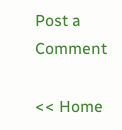Post a Comment

<< Home